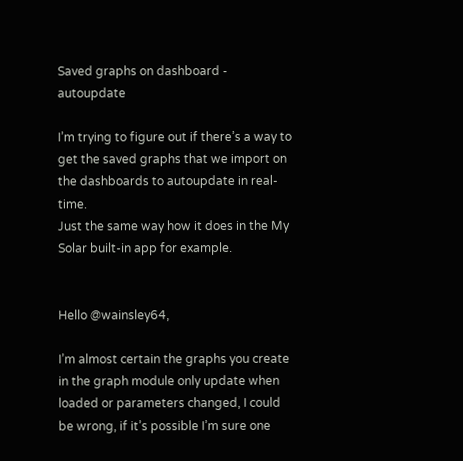Saved graphs on dashboard - autoupdate

I’m trying to figure out if there’s a way to get the saved graphs that we import on the dashboards to autoupdate in real-time.
Just the same way how it does in the My Solar built-in app for example.


Hello @wainsley64,

I’m almost certain the graphs you create in the graph module only update when loaded or parameters changed, I could be wrong, if it’s possible I’m sure one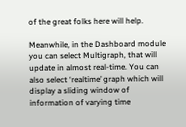of the great folks here will help.

Meanwhile, in the Dashboard module you can select Multigraph, that will update in almost real-time. You can also select ‘realtime’ graph which will display a sliding window of information of varying time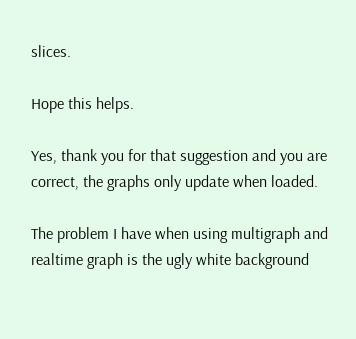slices.

Hope this helps.

Yes, thank you for that suggestion and you are correct, the graphs only update when loaded.

The problem I have when using multigraph and realtime graph is the ugly white background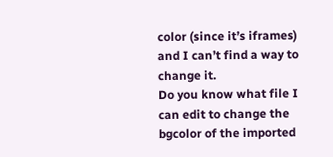color (since it’s iframes) and I can’t find a way to change it.
Do you know what file I can edit to change the bgcolor of the imported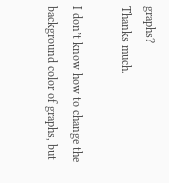graphs?
Thanks much.

I don’t know how to change the background color of graphs, but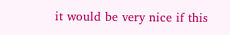it would be very nice if this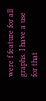were f feature for all graphs. I have a use for that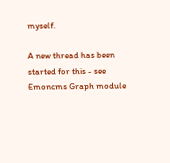myself.

A new thread has been started for this - see Emoncms Graph module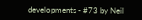developments - #73 by Neil